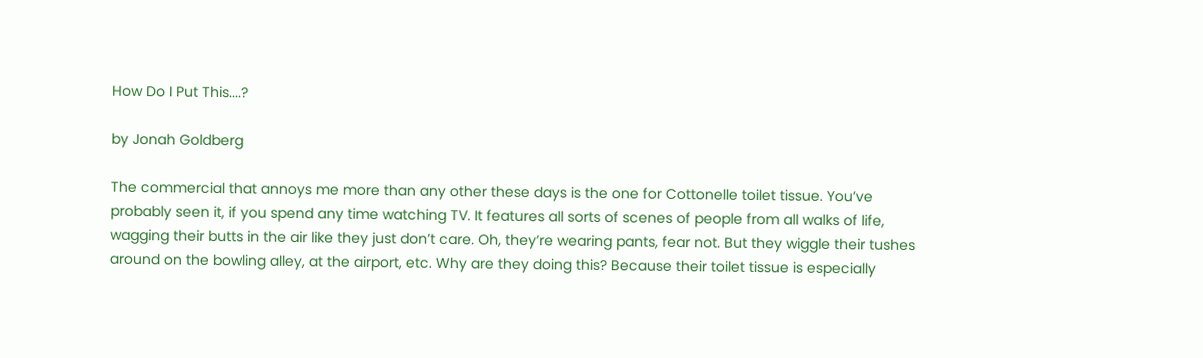How Do I Put This....?

by Jonah Goldberg

The commercial that annoys me more than any other these days is the one for Cottonelle toilet tissue. You’ve probably seen it, if you spend any time watching TV. It features all sorts of scenes of people from all walks of life, wagging their butts in the air like they just don’t care. Oh, they’re wearing pants, fear not. But they wiggle their tushes around on the bowling alley, at the airport, etc. Why are they doing this? Because their toilet tissue is especially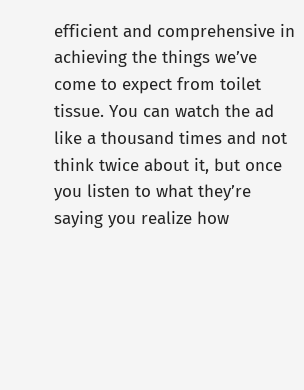efficient and comprehensive in achieving the things we’ve come to expect from toilet tissue. You can watch the ad like a thousand times and not think twice about it, but once you listen to what they’re saying you realize how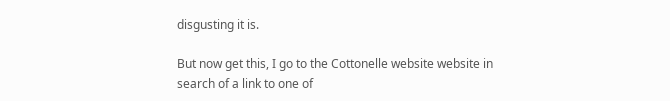disgusting it is.

But now get this, I go to the Cottonelle website website in search of a link to one of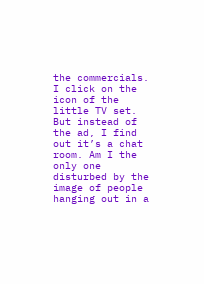the commercials. I click on the icon of the little TV set. But instead of the ad, I find out it’s a chat room. Am I the only one disturbed by the image of people hanging out in a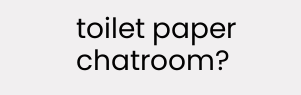toilet paper chatroom?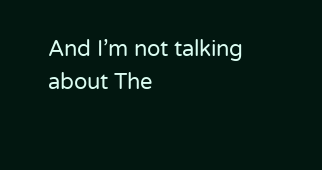And I’m not talking about The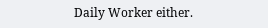Daily Worker either.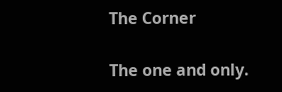The Corner

The one and only.